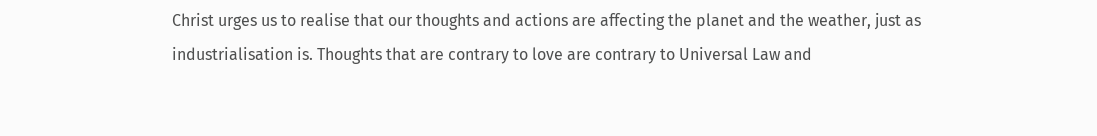Christ urges us to realise that our thoughts and actions are affecting the planet and the weather, just as industrialisation is. Thoughts that are contrary to love are contrary to Universal Law and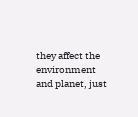they affect the environment and planet, just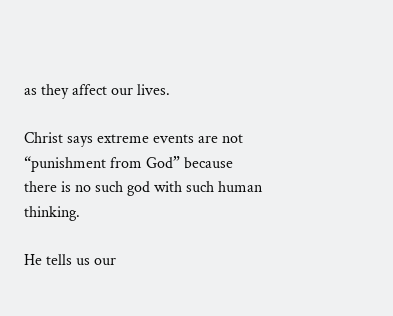as they affect our lives.

Christ says extreme events are not “punishment from God” because there is no such god with such human thinking.

He tells us our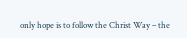only hope is to follow the Christ Way – the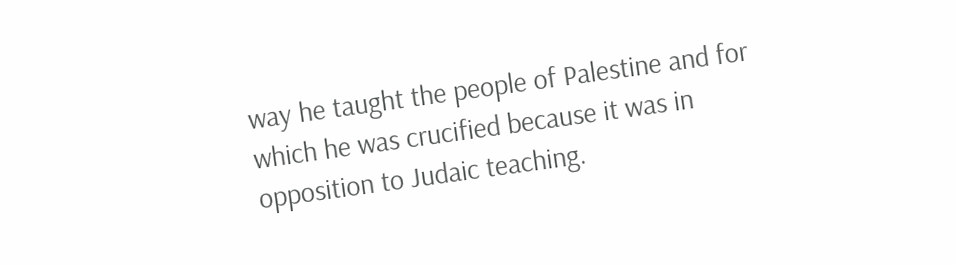way he taught the people of Palestine and for which he was crucified because it was in opposition to Judaic teaching.